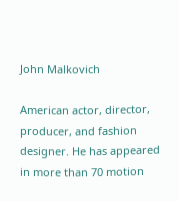John Malkovich

American actor, director, producer, and fashion designer. He has appeared in more than 70 motion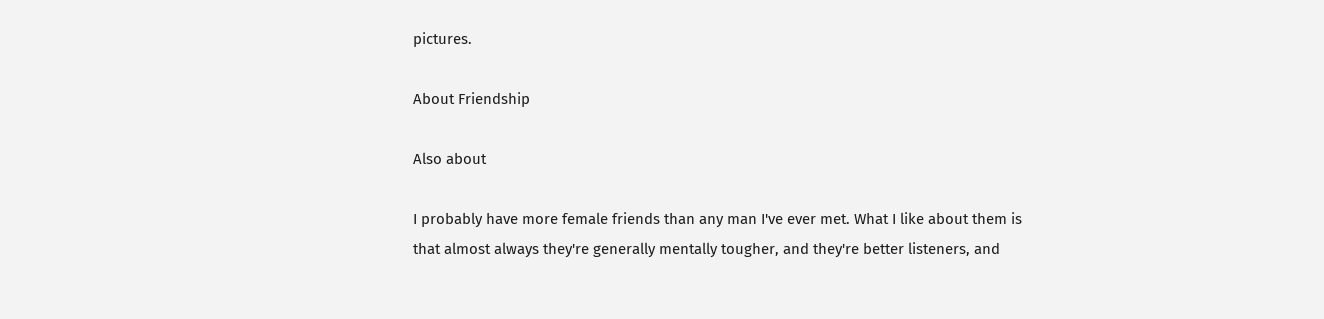pictures.

About Friendship

Also about

I probably have more female friends than any man I've ever met. What I like about them is that almost always they're generally mentally tougher, and they're better listeners, and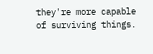they're more capable of surviving things.